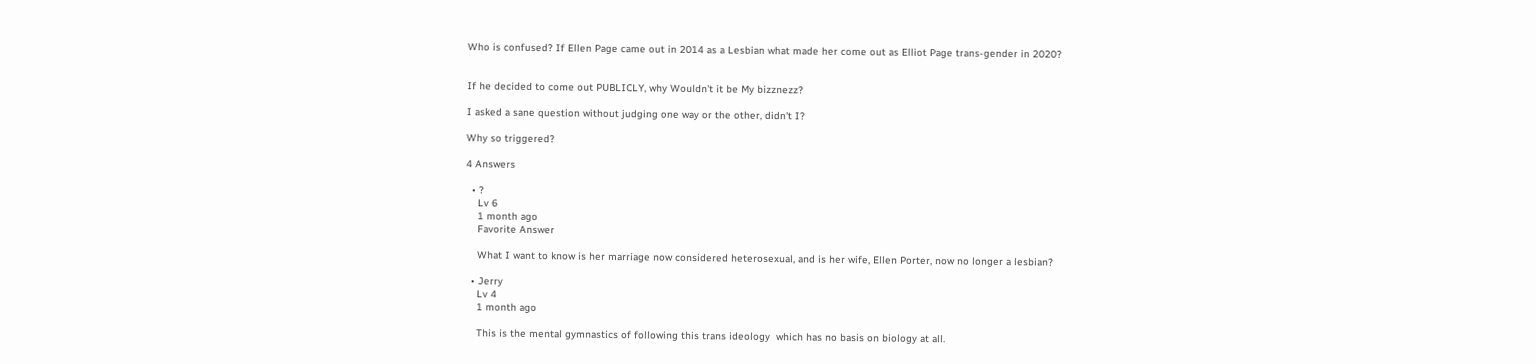Who is confused? If Ellen Page came out in 2014 as a Lesbian what made her come out as Elliot Page trans-gender in 2020?


If he decided to come out PUBLICLY, why Wouldn't it be My bizznezz?

I asked a sane question without judging one way or the other, didn't I?

Why so triggered?

4 Answers

  • ?
    Lv 6
    1 month ago
    Favorite Answer

    What I want to know is her marriage now considered heterosexual, and is her wife, Ellen Porter, now no longer a lesbian?

  • Jerry
    Lv 4
    1 month ago

    This is the mental gymnastics of following this trans ideology  which has no basis on biology at all.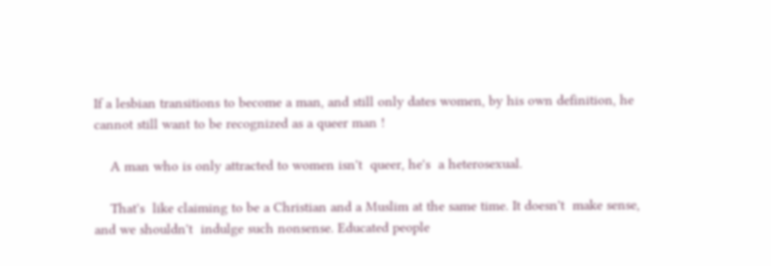If a lesbian transitions to become a man, and still only dates women, by his own definition, he cannot still want to be recognized as a queer man !

    A man who is only attracted to women isn't  queer, he's  a heterosexual.

    That's  like claiming to be a Christian and a Muslim at the same time. It doesn't  make sense, and we shouldn't  indulge such nonsense. Educated people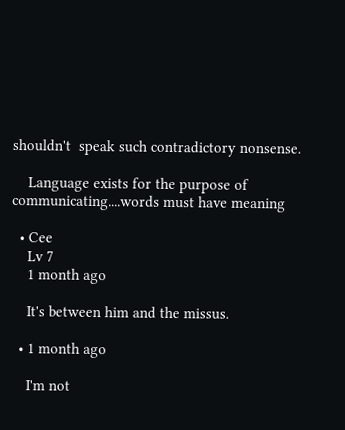shouldn't  speak such contradictory nonsense.

    Language exists for the purpose of communicating....words must have meaning

  • Cee
    Lv 7
    1 month ago

    It's between him and the missus.

  • 1 month ago

    I'm not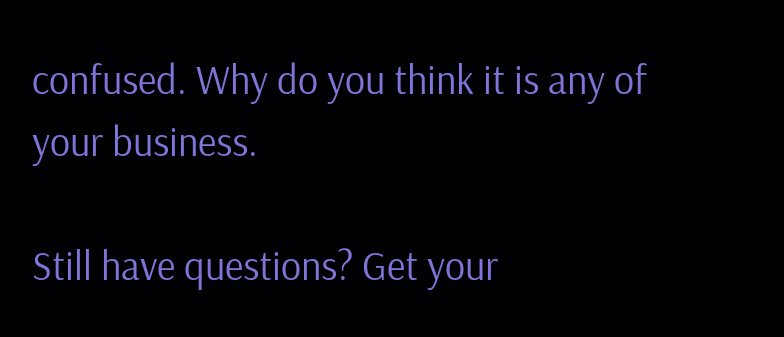confused. Why do you think it is any of your business.

Still have questions? Get your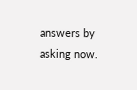answers by asking now.